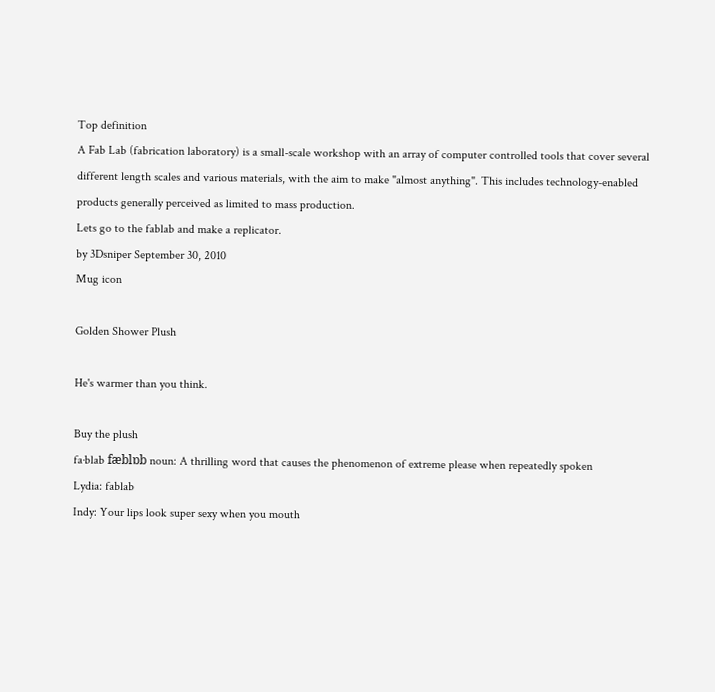Top definition
A Fab Lab (fabrication laboratory) is a small-scale workshop with an array of computer controlled tools that cover several different length scales and various materials, with the aim to make "almost anything". This includes technology-enabled products generally perceived as limited to mass production.
Lets go to the fablab and make a replicator.
by 3Dsniper September 30, 2010
Mug icon

Golden Shower Plush

He's warmer than you think.

Buy the plush
fa·blab fæblɒb noun: A thrilling word that causes the phenomenon of extreme please when repeatedly spoken
Lydia: fablab
Indy: Your lips look super sexy when you mouth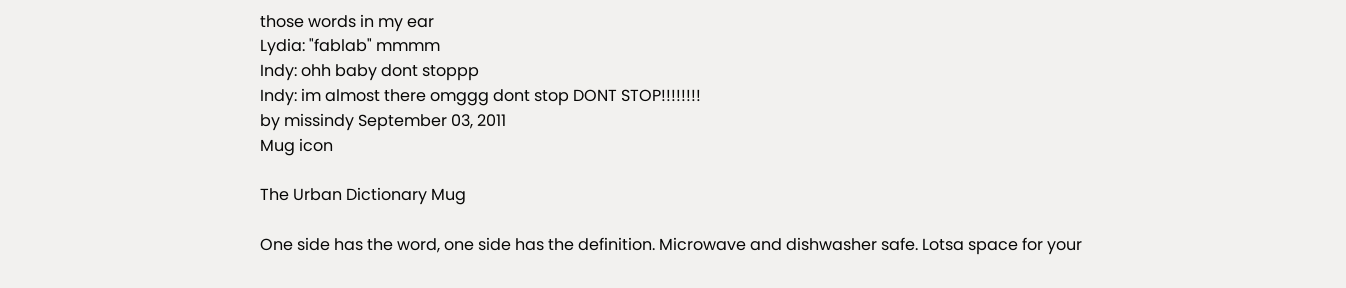those words in my ear
Lydia: "fablab" mmmm
Indy: ohh baby dont stoppp
Indy: im almost there omggg dont stop DONT STOP!!!!!!!!
by missindy September 03, 2011
Mug icon

The Urban Dictionary Mug

One side has the word, one side has the definition. Microwave and dishwasher safe. Lotsa space for your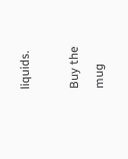liquids.

Buy the mug